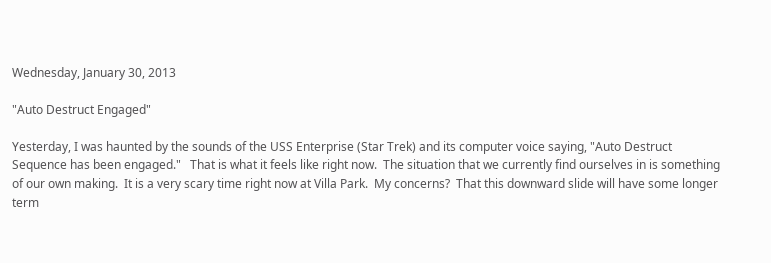Wednesday, January 30, 2013

"Auto Destruct Engaged"

Yesterday, I was haunted by the sounds of the USS Enterprise (Star Trek) and its computer voice saying, "Auto Destruct Sequence has been engaged."   That is what it feels like right now.  The situation that we currently find ourselves in is something of our own making.  It is a very scary time right now at Villa Park.  My concerns?  That this downward slide will have some longer term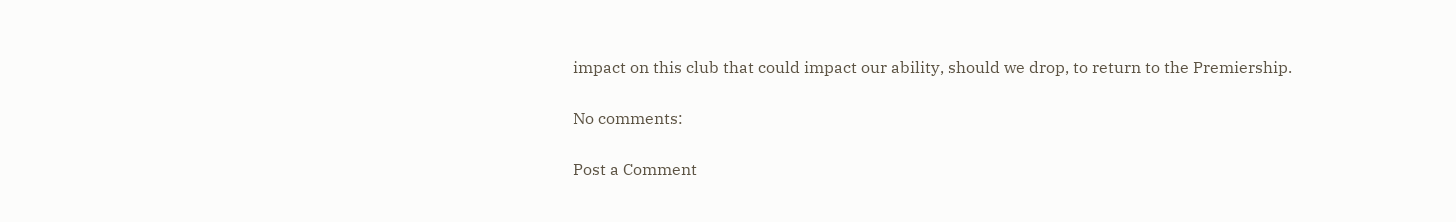impact on this club that could impact our ability, should we drop, to return to the Premiership.

No comments:

Post a Comment